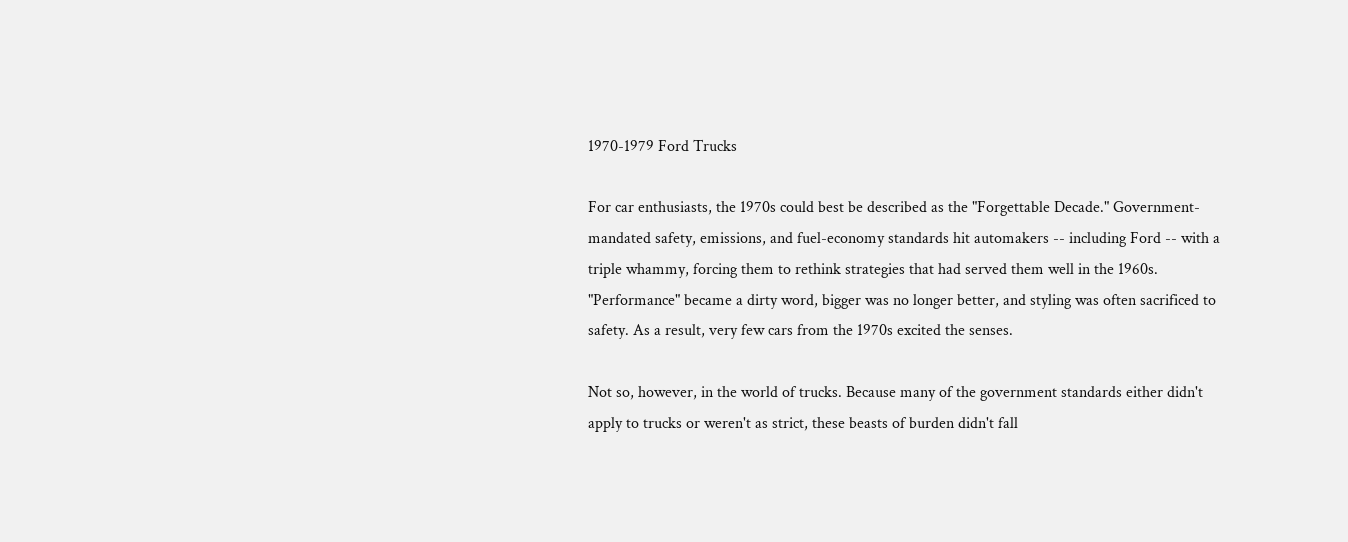1970-1979 Ford Trucks

For car enthusiasts, the 1970s could best be described as the "Forgettable Decade." Government-mandated safety, emissions, and fuel-economy standards hit automakers -- including Ford -- with a triple whammy, forcing them to rethink strategies that had served them well in the 1960s. "Performance" became a dirty word, bigger was no longer better, and styling was often sacrificed to safety. As a result, very few cars from the 1970s excited the senses.

Not so, however, in the world of trucks. Because many of the government standards either didn't apply to trucks or weren't as strict, these beasts of burden didn't fall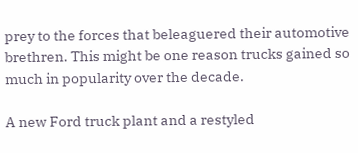prey to the forces that beleaguered their automotive brethren. This might be one reason trucks gained so much in popularity over the decade.

A new Ford truck plant and a restyled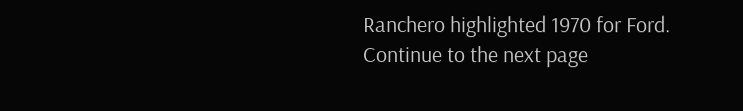Ranchero highlighted 1970 for Ford. Continue to the next page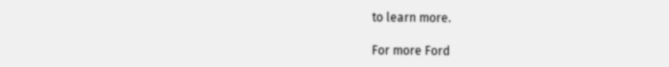to learn more.

For more Ford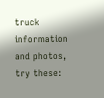truck information and photos, try these: